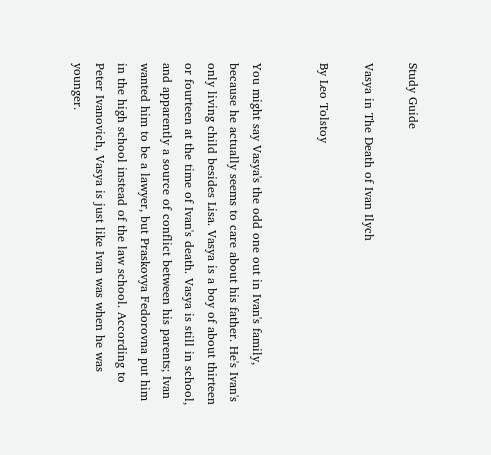Study Guide

Vasya in The Death of Ivan Ilych

By Leo Tolstoy


You might say Vasya's the odd one out in Ivan's family, because he actually seems to care about his father. He's Ivan's only living child besides Lisa. Vasya is a boy of about thirteen or fourteen at the time of Ivan's death. Vasya is still in school, and apparently a source of conflict between his parents; Ivan wanted him to be a lawyer, but Praskovya Fedorovna put him in the high school instead of the law school. According to Peter Ivanovich, Vasya is just like Ivan was when he was younger.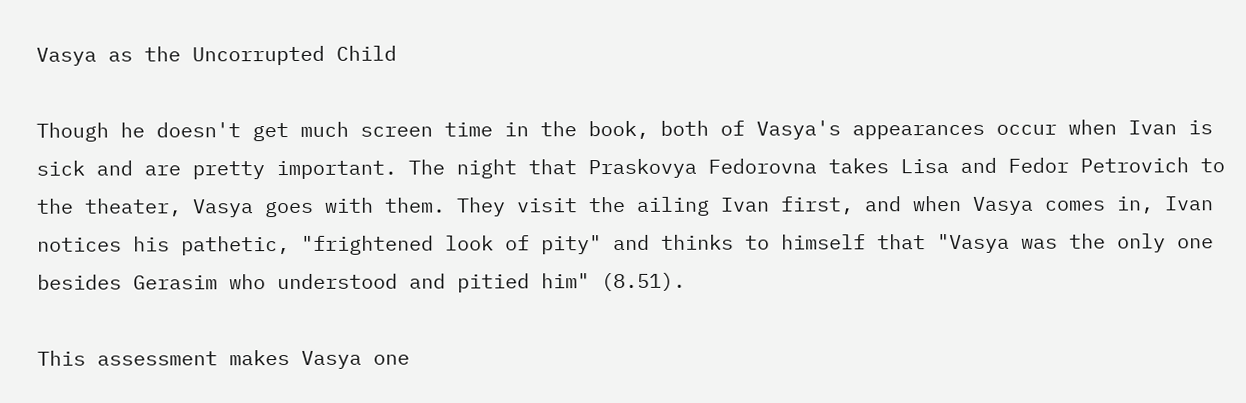Vasya as the Uncorrupted Child

Though he doesn't get much screen time in the book, both of Vasya's appearances occur when Ivan is sick and are pretty important. The night that Praskovya Fedorovna takes Lisa and Fedor Petrovich to the theater, Vasya goes with them. They visit the ailing Ivan first, and when Vasya comes in, Ivan notices his pathetic, "frightened look of pity" and thinks to himself that "Vasya was the only one besides Gerasim who understood and pitied him" (8.51).

This assessment makes Vasya one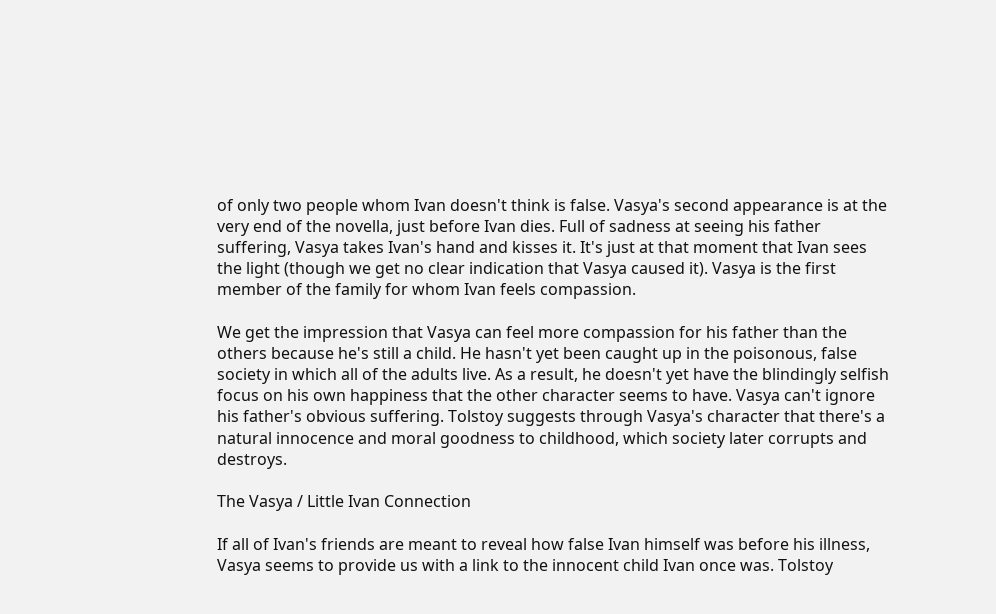of only two people whom Ivan doesn't think is false. Vasya's second appearance is at the very end of the novella, just before Ivan dies. Full of sadness at seeing his father suffering, Vasya takes Ivan's hand and kisses it. It's just at that moment that Ivan sees the light (though we get no clear indication that Vasya caused it). Vasya is the first member of the family for whom Ivan feels compassion.

We get the impression that Vasya can feel more compassion for his father than the others because he's still a child. He hasn't yet been caught up in the poisonous, false society in which all of the adults live. As a result, he doesn't yet have the blindingly selfish focus on his own happiness that the other character seems to have. Vasya can't ignore his father's obvious suffering. Tolstoy suggests through Vasya's character that there's a natural innocence and moral goodness to childhood, which society later corrupts and destroys.

The Vasya / Little Ivan Connection

If all of Ivan's friends are meant to reveal how false Ivan himself was before his illness, Vasya seems to provide us with a link to the innocent child Ivan once was. Tolstoy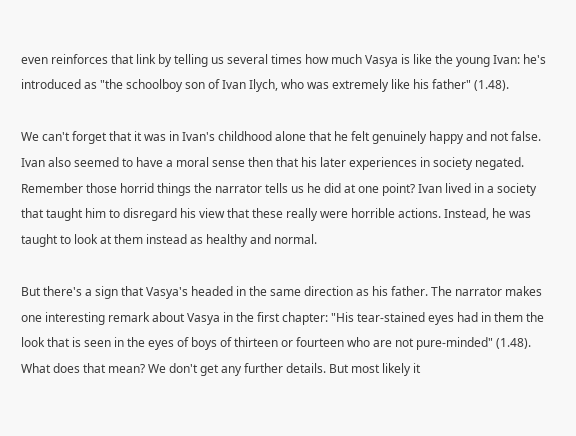even reinforces that link by telling us several times how much Vasya is like the young Ivan: he's introduced as "the schoolboy son of Ivan Ilych, who was extremely like his father" (1.48).

We can't forget that it was in Ivan's childhood alone that he felt genuinely happy and not false. Ivan also seemed to have a moral sense then that his later experiences in society negated. Remember those horrid things the narrator tells us he did at one point? Ivan lived in a society that taught him to disregard his view that these really were horrible actions. Instead, he was taught to look at them instead as healthy and normal.

But there's a sign that Vasya's headed in the same direction as his father. The narrator makes one interesting remark about Vasya in the first chapter: "His tear-stained eyes had in them the look that is seen in the eyes of boys of thirteen or fourteen who are not pure-minded" (1.48). What does that mean? We don't get any further details. But most likely it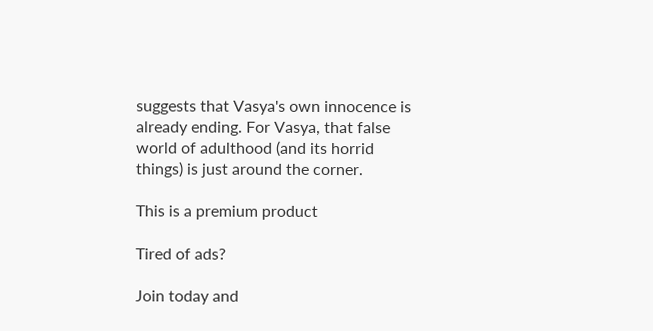suggests that Vasya's own innocence is already ending. For Vasya, that false world of adulthood (and its horrid things) is just around the corner.

This is a premium product

Tired of ads?

Join today and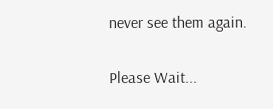never see them again.

Please Wait...